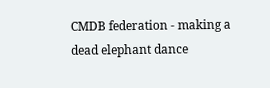CMDB federation - making a dead elephant dance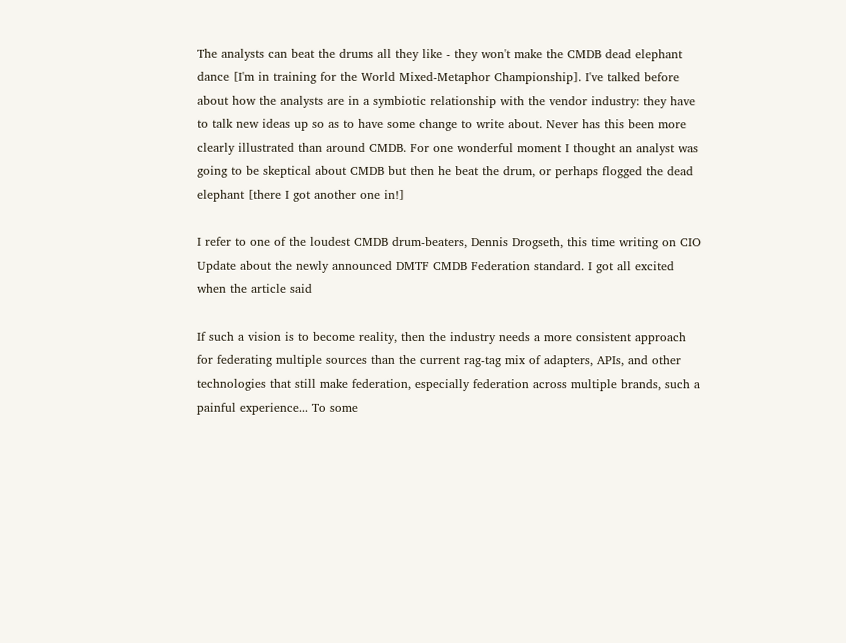The analysts can beat the drums all they like - they won't make the CMDB dead elephant dance [I'm in training for the World Mixed-Metaphor Championship]. I've talked before about how the analysts are in a symbiotic relationship with the vendor industry: they have to talk new ideas up so as to have some change to write about. Never has this been more clearly illustrated than around CMDB. For one wonderful moment I thought an analyst was going to be skeptical about CMDB but then he beat the drum, or perhaps flogged the dead elephant [there I got another one in!]

I refer to one of the loudest CMDB drum-beaters, Dennis Drogseth, this time writing on CIO Update about the newly announced DMTF CMDB Federation standard. I got all excited when the article said

If such a vision is to become reality, then the industry needs a more consistent approach for federating multiple sources than the current rag-tag mix of adapters, APIs, and other technologies that still make federation, especially federation across multiple brands, such a painful experience... To some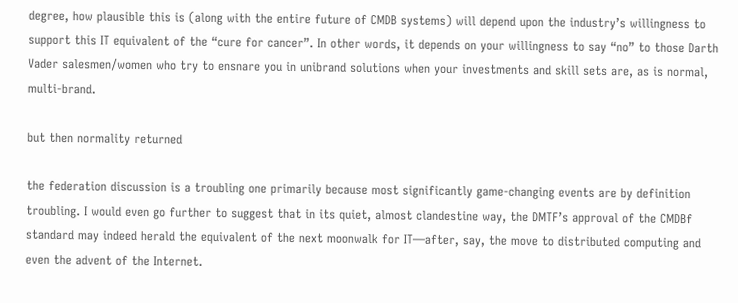degree, how plausible this is (along with the entire future of CMDB systems) will depend upon the industry’s willingness to support this IT equivalent of the “cure for cancer”. In other words, it depends on your willingness to say “no” to those Darth Vader salesmen/women who try to ensnare you in unibrand solutions when your investments and skill sets are, as is normal, multi-brand.

but then normality returned

the federation discussion is a troubling one primarily because most significantly game-changing events are by definition troubling. I would even go further to suggest that in its quiet, almost clandestine way, the DMTF’s approval of the CMDBf standard may indeed herald the equivalent of the next moonwalk for IT—after, say, the move to distributed computing and even the advent of the Internet.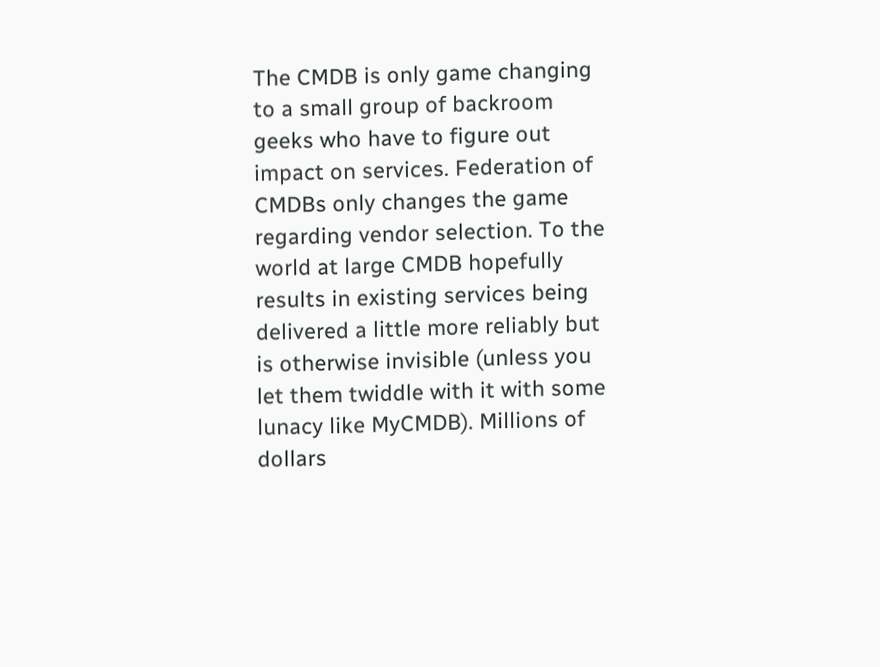The CMDB is only game changing to a small group of backroom geeks who have to figure out impact on services. Federation of CMDBs only changes the game regarding vendor selection. To the world at large CMDB hopefully results in existing services being delivered a little more reliably but is otherwise invisible (unless you let them twiddle with it with some lunacy like MyCMDB). Millions of dollars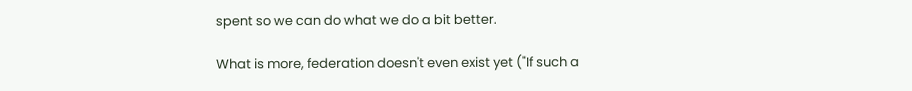spent so we can do what we do a bit better.

What is more, federation doesn't even exist yet ("If such a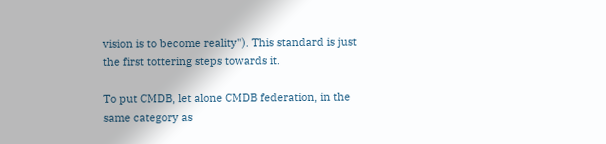vision is to become reality"). This standard is just the first tottering steps towards it.

To put CMDB, let alone CMDB federation, in the same category as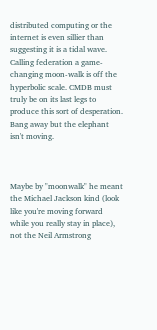distributed computing or the internet is even sillier than suggesting it is a tidal wave. Calling federation a game-changing moon-walk is off the hyperbolic scale. CMDB must truly be on its last legs to produce this sort of desperation. Bang away but the elephant isn't moving.



Maybe by "moonwalk" he meant the Michael Jackson kind (look like you're moving forward while you really stay in place), not the Neil Armstrong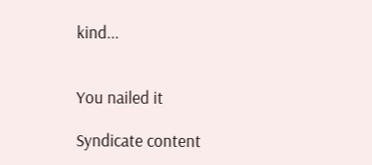kind...


You nailed it

Syndicate content